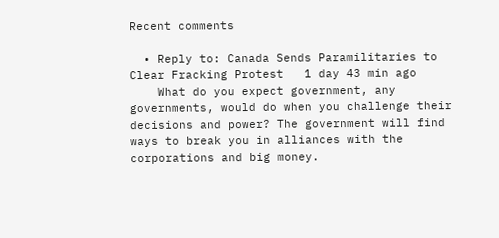Recent comments

  • Reply to: Canada Sends Paramilitaries to Clear Fracking Protest   1 day 43 min ago
    What do you expect government, any governments, would do when you challenge their decisions and power? The government will find ways to break you in alliances with the corporations and big money.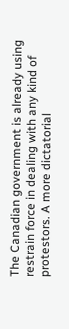The Canadian government is already using restrain force in dealing with any kind of protestors. A more dictatorial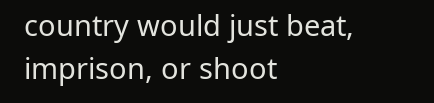country would just beat, imprison, or shoot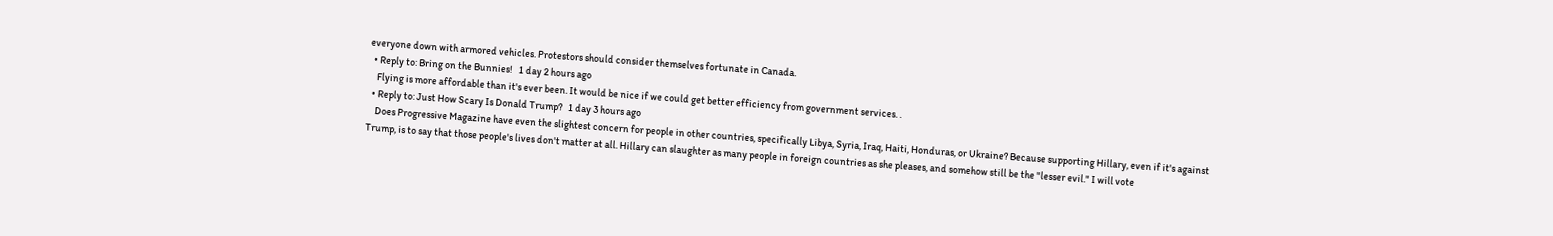everyone down with armored vehicles. Protestors should consider themselves fortunate in Canada.
  • Reply to: Bring on the Bunnies!   1 day 2 hours ago
    Flying is more affordable than it's ever been. It would be nice if we could get better efficiency from government services. .
  • Reply to: Just How Scary Is Donald Trump?   1 day 3 hours ago
    Does Progressive Magazine have even the slightest concern for people in other countries, specifically Libya, Syria, Iraq, Haiti, Honduras, or Ukraine? Because supporting Hillary, even if it's against Trump, is to say that those people's lives don't matter at all. Hillary can slaughter as many people in foreign countries as she pleases, and somehow still be the "lesser evil." I will vote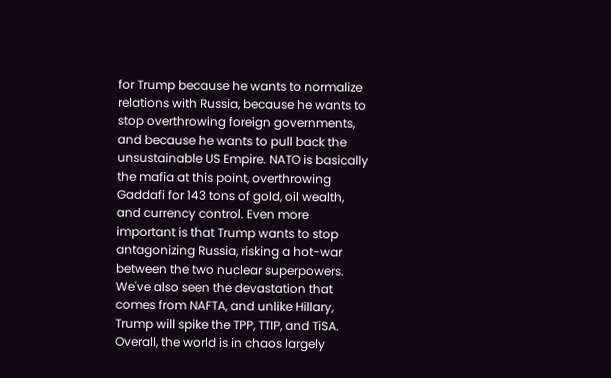for Trump because he wants to normalize relations with Russia, because he wants to stop overthrowing foreign governments, and because he wants to pull back the unsustainable US Empire. NATO is basically the mafia at this point, overthrowing Gaddafi for 143 tons of gold, oil wealth, and currency control. Even more important is that Trump wants to stop antagonizing Russia, risking a hot-war between the two nuclear superpowers. We've also seen the devastation that comes from NAFTA, and unlike Hillary, Trump will spike the TPP, TTIP, and TiSA. Overall, the world is in chaos largely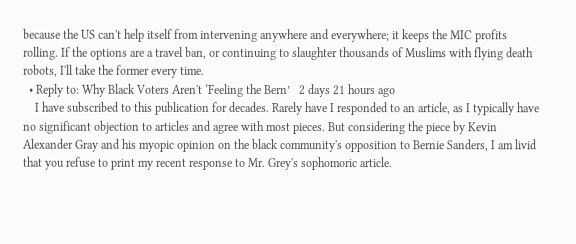because the US can't help itself from intervening anywhere and everywhere; it keeps the MIC profits rolling. If the options are a travel ban, or continuing to slaughter thousands of Muslims with flying death robots, I'll take the former every time.
  • Reply to: Why Black Voters Aren't ‘Feeling the Bern’   2 days 21 hours ago
    I have subscribed to this publication for decades. Rarely have I responded to an article, as I typically have no significant objection to articles and agree with most pieces. But considering the piece by Kevin Alexander Gray and his myopic opinion on the black community's opposition to Bernie Sanders, I am livid that you refuse to print my recent response to Mr. Grey's sophomoric article.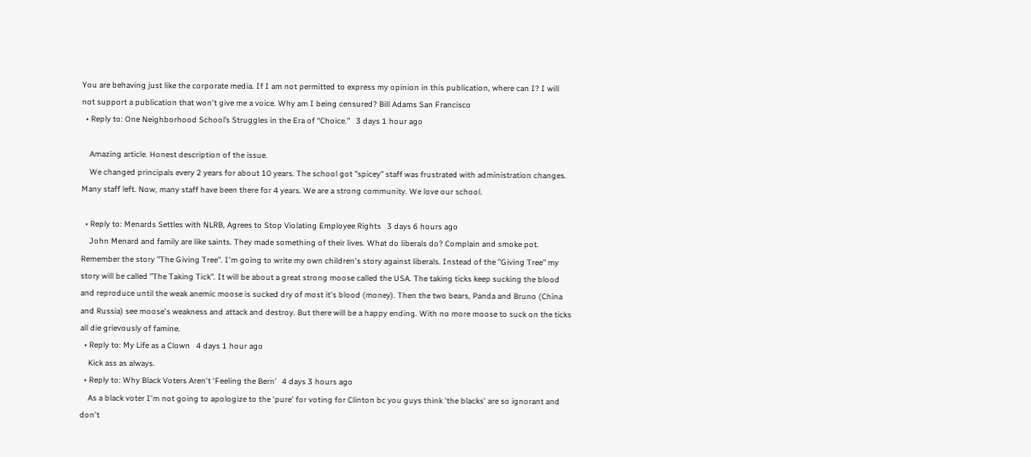You are behaving just like the corporate media. If I am not permitted to express my opinion in this publication, where can I? I will not support a publication that won't give me a voice. Why am I being censured? Bill Adams San Francisco
  • Reply to: One Neighborhood School’s Struggles in the Era of “Choice.”   3 days 1 hour ago

    Amazing article. Honest description of the issue.
    We changed principals every 2 years for about 10 years. The school got "spicey" staff was frustrated with administration changes. Many staff left. Now, many staff have been there for 4 years. We are a strong community. We love our school.

  • Reply to: Menards Settles with NLRB, Agrees to Stop Violating Employee Rights   3 days 6 hours ago
    John Menard and family are like saints. They made something of their lives. What do liberals do? Complain and smoke pot. Remember the story "The Giving Tree". I'm going to write my own children's story against liberals. Instead of the "Giving Tree" my story will be called "The Taking Tick". It will be about a great strong moose called the USA. The taking ticks keep sucking the blood and reproduce until the weak anemic moose is sucked dry of most it's blood (money). Then the two bears, Panda and Bruno (China and Russia) see moose's weakness and attack and destroy. But there will be a happy ending. With no more moose to suck on the ticks all die grievously of famine.
  • Reply to: My Life as a Clown   4 days 1 hour ago
    Kick ass as always.
  • Reply to: Why Black Voters Aren't ‘Feeling the Bern’   4 days 3 hours ago
    As a black voter I'm not going to apologize to the 'pure' for voting for Clinton bc you guys think 'the blacks' are so ignorant and don't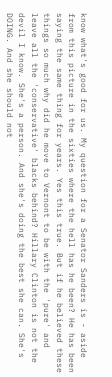know what's good for us. My question for a Senator Sanders is - aside from this picture in the sixties where the hell has he been? He has been saying the same thing for years. Yes this true. But if he believed these things so much why did he move to Vernont to be with the 'pure' and leave all the 'conservative' blacks behind? Hillary Clinton is not the devil I know. She's a person. And she's doing the best she can. She's DOING. And she should not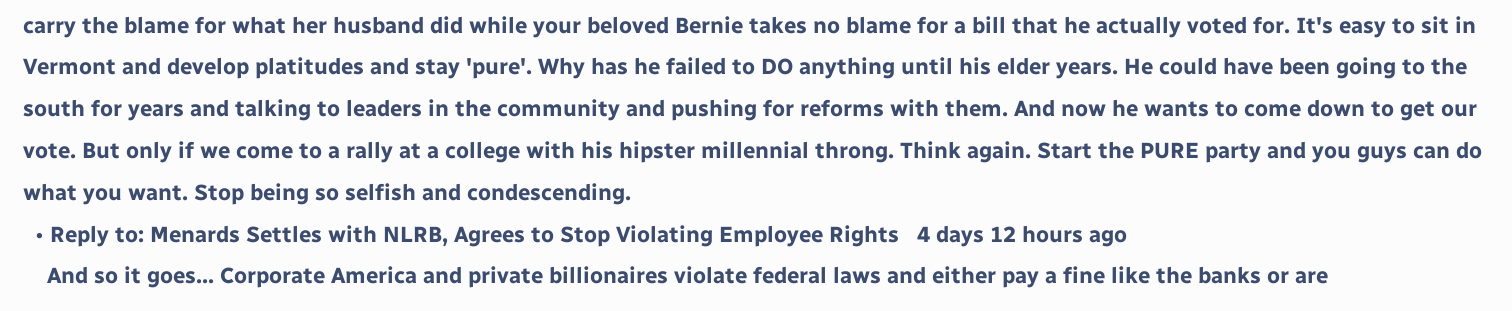carry the blame for what her husband did while your beloved Bernie takes no blame for a bill that he actually voted for. It's easy to sit in Vermont and develop platitudes and stay 'pure'. Why has he failed to DO anything until his elder years. He could have been going to the south for years and talking to leaders in the community and pushing for reforms with them. And now he wants to come down to get our vote. But only if we come to a rally at a college with his hipster millennial throng. Think again. Start the PURE party and you guys can do what you want. Stop being so selfish and condescending.
  • Reply to: Menards Settles with NLRB, Agrees to Stop Violating Employee Rights   4 days 12 hours ago
    And so it goes... Corporate America and private billionaires violate federal laws and either pay a fine like the banks or are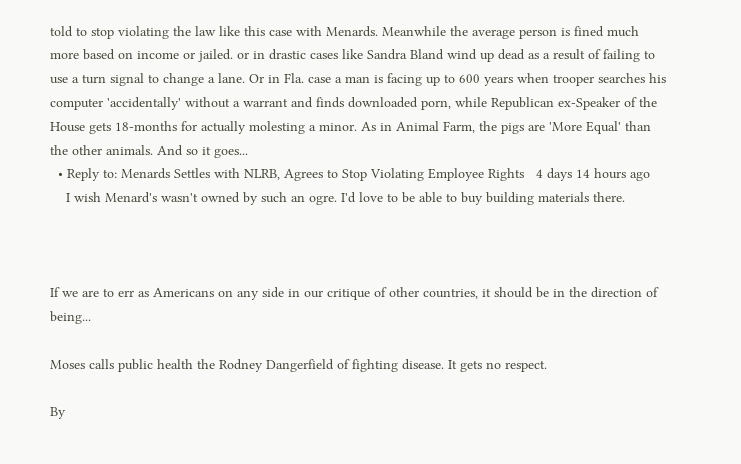told to stop violating the law like this case with Menards. Meanwhile the average person is fined much more based on income or jailed. or in drastic cases like Sandra Bland wind up dead as a result of failing to use a turn signal to change a lane. Or in Fla. case a man is facing up to 600 years when trooper searches his computer 'accidentally' without a warrant and finds downloaded porn, while Republican ex-Speaker of the House gets 18-months for actually molesting a minor. As in Animal Farm, the pigs are 'More Equal' than the other animals. And so it goes...
  • Reply to: Menards Settles with NLRB, Agrees to Stop Violating Employee Rights   4 days 14 hours ago
    I wish Menard's wasn't owned by such an ogre. I'd love to be able to buy building materials there.



If we are to err as Americans on any side in our critique of other countries, it should be in the direction of being...

Moses calls public health the Rodney Dangerfield of fighting disease. It gets no respect.

By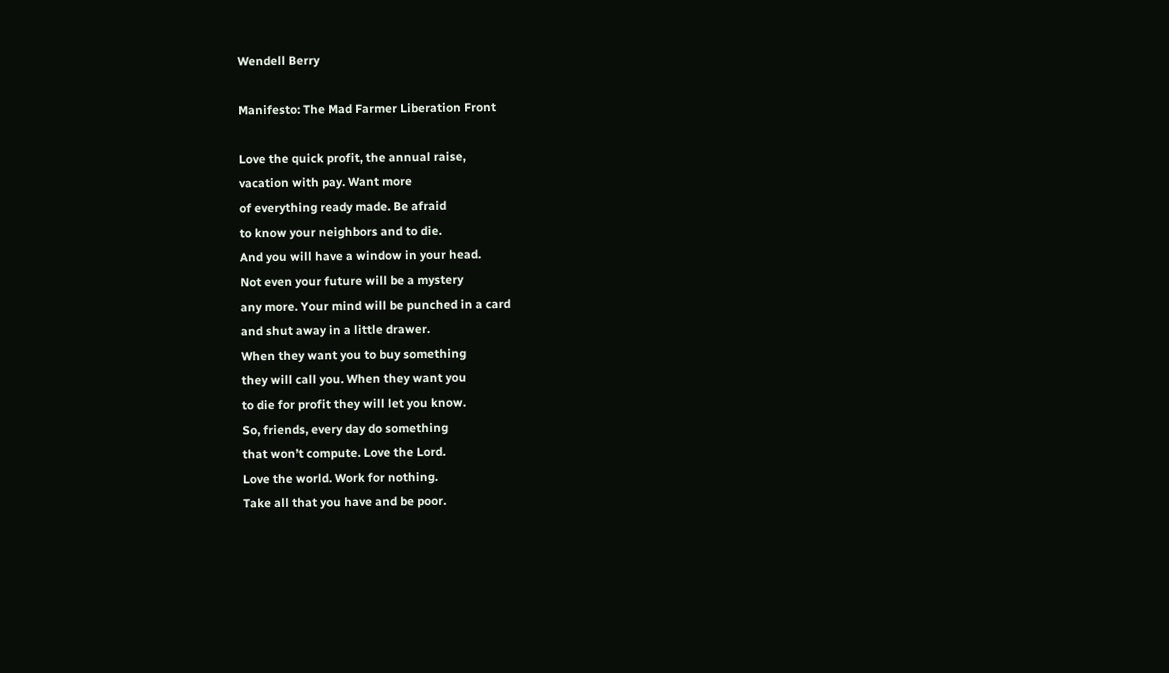Wendell Berry

Manifesto: The Mad Farmer Liberation Front

Love the quick profit, the annual raise,
vacation with pay. Want more
of everything ready made. Be afraid
to know your neighbors and to die.
And you will have a window in your head.
Not even your future will be a mystery
any more. Your mind will be punched in a card
and shut away in a little drawer.
When they want you to buy something
they will call you. When they want you
to die for profit they will let you know.
So, friends, every day do something
that won’t compute. Love the Lord.
Love the world. Work for nothing.
Take all that you have and be poor.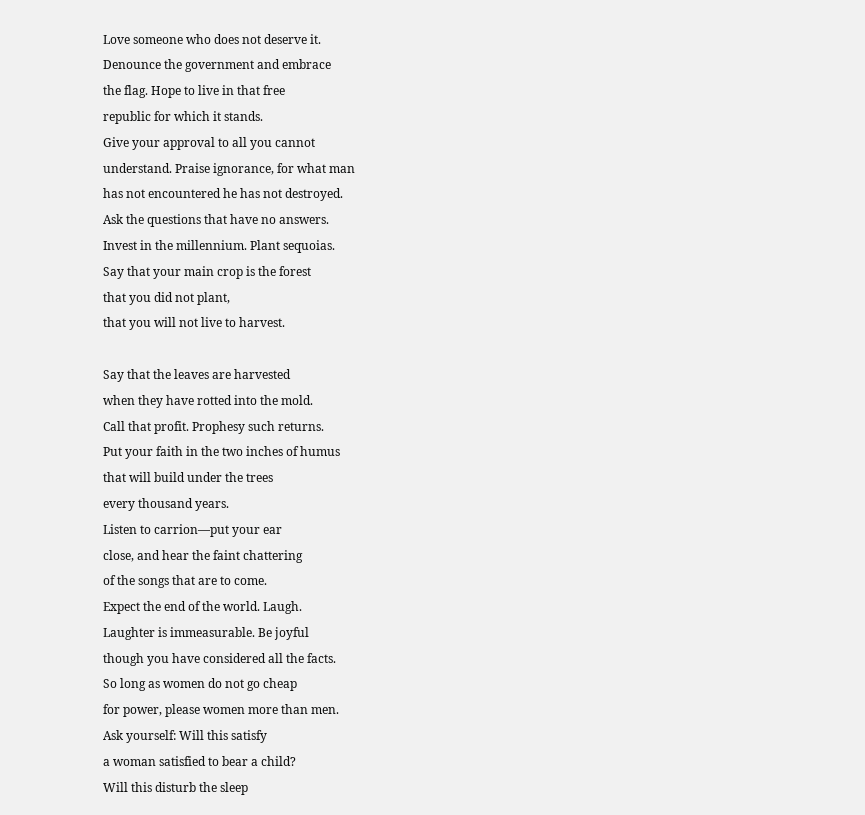Love someone who does not deserve it.
Denounce the government and embrace
the flag. Hope to live in that free
republic for which it stands.
Give your approval to all you cannot
understand. Praise ignorance, for what man
has not encountered he has not destroyed.
Ask the questions that have no answers.
Invest in the millennium. Plant sequoias.
Say that your main crop is the forest
that you did not plant,
that you will not live to harvest.

Say that the leaves are harvested
when they have rotted into the mold.
Call that profit. Prophesy such returns.
Put your faith in the two inches of humus
that will build under the trees
every thousand years.
Listen to carrion—put your ear
close, and hear the faint chattering
of the songs that are to come.
Expect the end of the world. Laugh.
Laughter is immeasurable. Be joyful
though you have considered all the facts.
So long as women do not go cheap
for power, please women more than men.
Ask yourself: Will this satisfy
a woman satisfied to bear a child?
Will this disturb the sleep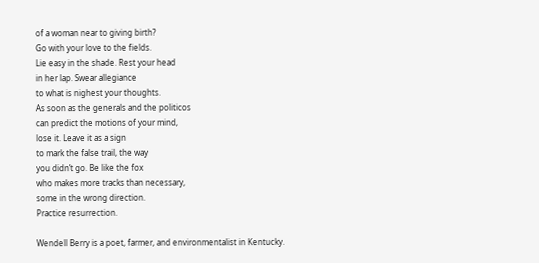of a woman near to giving birth?
Go with your love to the fields.
Lie easy in the shade. Rest your head
in her lap. Swear allegiance
to what is nighest your thoughts.
As soon as the generals and the politicos
can predict the motions of your mind,
lose it. Leave it as a sign
to mark the false trail, the way
you didn’t go. Be like the fox
who makes more tracks than necessary,
some in the wrong direction.
Practice resurrection.

Wendell Berry is a poet, farmer, and environmentalist in Kentucky.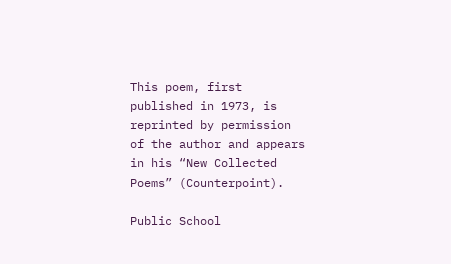This poem, first published in 1973, is reprinted by permission of the author and appears in his “New Collected Poems” (Counterpoint).

Public School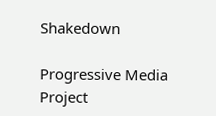Shakedown

Progressive Media Project